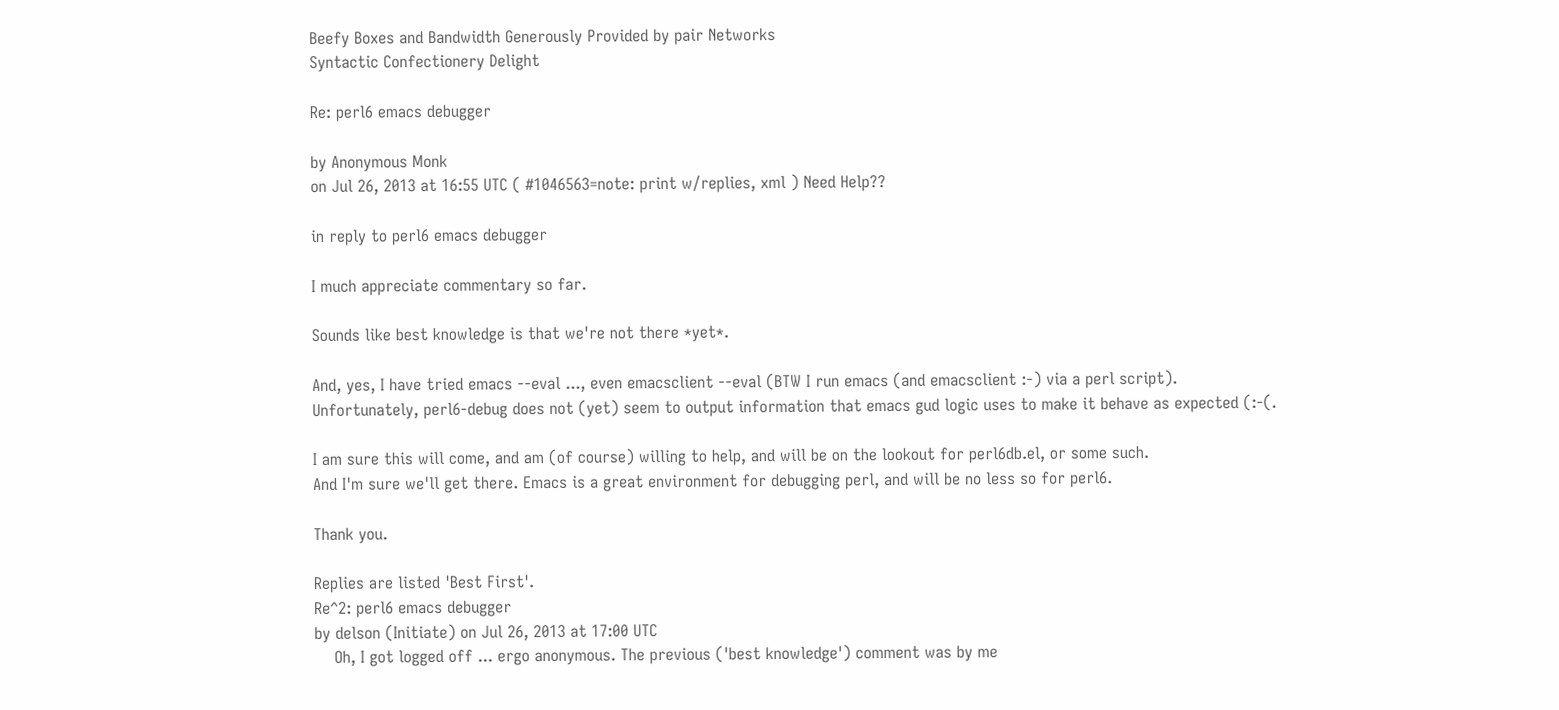Beefy Boxes and Bandwidth Generously Provided by pair Networks
Syntactic Confectionery Delight

Re: perl6 emacs debugger

by Anonymous Monk
on Jul 26, 2013 at 16:55 UTC ( #1046563=note: print w/replies, xml ) Need Help??

in reply to perl6 emacs debugger

I much appreciate commentary so far.

Sounds like best knowledge is that we're not there *yet*.

And, yes, I have tried emacs --eval ..., even emacsclient --eval (BTW I run emacs (and emacsclient :-) via a perl script).
Unfortunately, perl6-debug does not (yet) seem to output information that emacs gud logic uses to make it behave as expected (:-(.

I am sure this will come, and am (of course) willing to help, and will be on the lookout for perl6db.el, or some such.
And I'm sure we'll get there. Emacs is a great environment for debugging perl, and will be no less so for perl6.

Thank you.

Replies are listed 'Best First'.
Re^2: perl6 emacs debugger
by delson (Initiate) on Jul 26, 2013 at 17:00 UTC
    Oh, I got logged off ... ergo anonymous. The previous ('best knowledge') comment was by me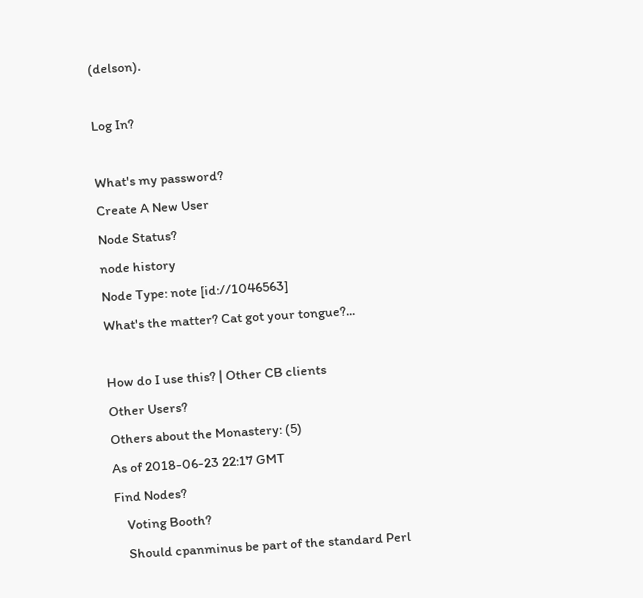(delson).

Log In?

What's my password?
Create A New User
Node Status?
node history
Node Type: note [id://1046563]
What's the matter? Cat got your tongue?...

How do I use this? | Other CB clients
Other Users?
Others about the Monastery: (5)
As of 2018-06-23 22:17 GMT
Find Nodes?
    Voting Booth?
    Should cpanminus be part of the standard Perl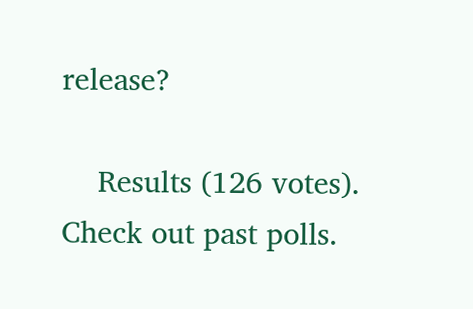release?

    Results (126 votes). Check out past polls.